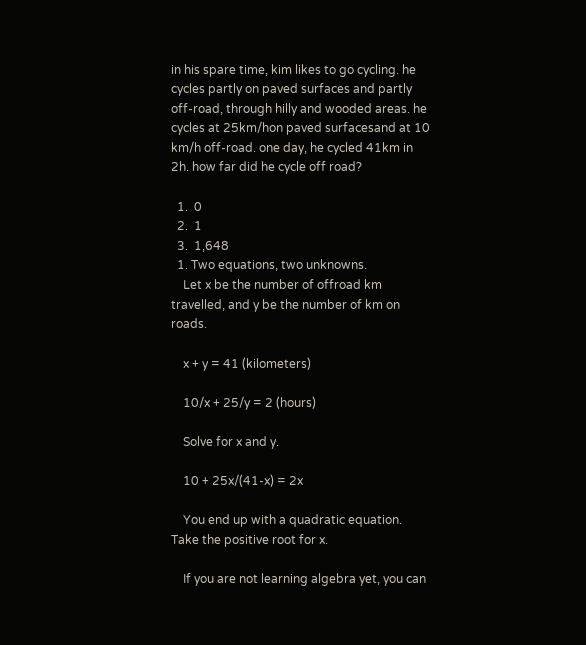in his spare time, kim likes to go cycling. he cycles partly on paved surfaces and partly off-road, through hilly and wooded areas. he cycles at 25km/hon paved surfacesand at 10 km/h off-road. one day, he cycled 41km in 2h. how far did he cycle off road?

  1.  0
  2.  1
  3.  1,648
  1. Two equations, two unknowns.
    Let x be the number of offroad km travelled, and y be the number of km on roads.

    x + y = 41 (kilometers)

    10/x + 25/y = 2 (hours)

    Solve for x and y.

    10 + 25x/(41-x) = 2x

    You end up with a quadratic equation. Take the positive root for x.

    If you are not learning algebra yet, you can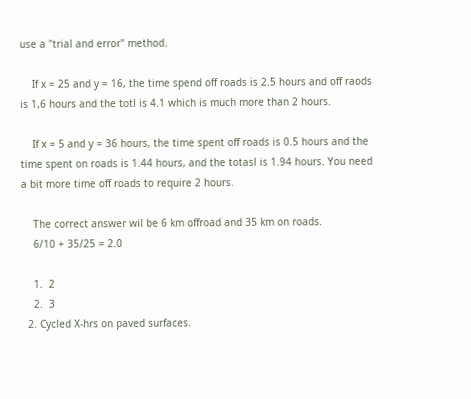use a "trial and error" method.

    If x = 25 and y = 16, the time spend off roads is 2.5 hours and off raods is 1,6 hours and the totl is 4.1 which is much more than 2 hours.

    If x = 5 and y = 36 hours, the time spent off roads is 0.5 hours and the time spent on roads is 1.44 hours, and the totasl is 1.94 hours. You need a bit more time off roads to require 2 hours.

    The correct answer wil be 6 km offroad and 35 km on roads.
    6/10 + 35/25 = 2.0

    1.  2
    2.  3
  2. Cycled X-hrs on paved surfaces.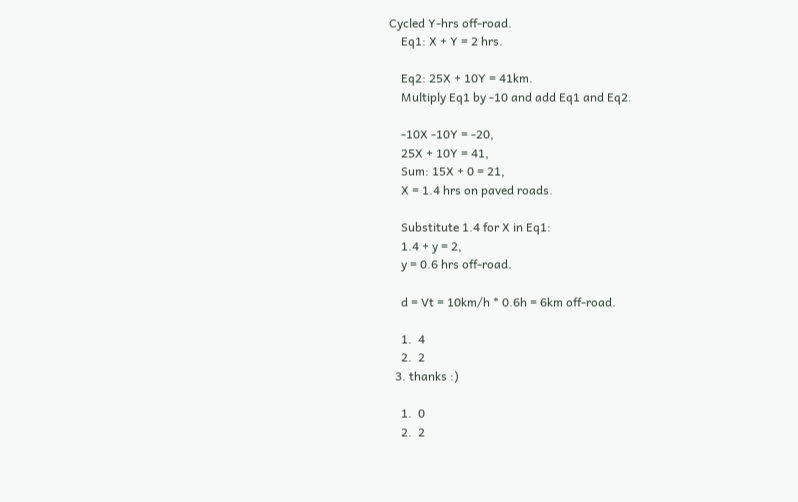Cycled Y-hrs off-road.
    Eq1: X + Y = 2 hrs.

    Eq2: 25X + 10Y = 41km.
    Multiply Eq1 by -10 and add Eq1 and Eq2.

    -10X -10Y = -20,
    25X + 10Y = 41,
    Sum: 15X + 0 = 21,
    X = 1.4 hrs on paved roads.

    Substitute 1.4 for X in Eq1:
    1.4 + y = 2,
    y = 0.6 hrs off-road.

    d = Vt = 10km/h * 0.6h = 6km off-road.

    1.  4
    2.  2
  3. thanks :)

    1.  0
    2.  2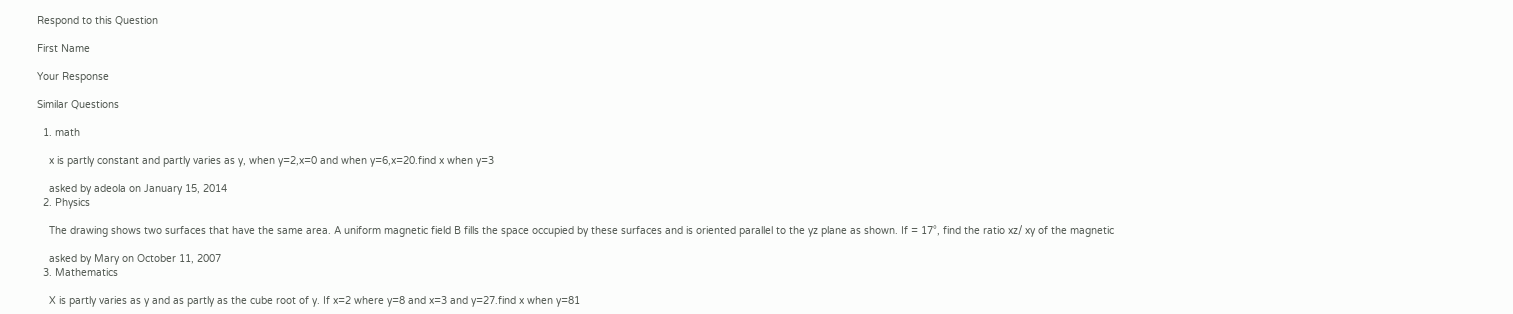Respond to this Question

First Name

Your Response

Similar Questions

  1. math

    x is partly constant and partly varies as y, when y=2,x=0 and when y=6,x=20.find x when y=3

    asked by adeola on January 15, 2014
  2. Physics

    The drawing shows two surfaces that have the same area. A uniform magnetic field B fills the space occupied by these surfaces and is oriented parallel to the yz plane as shown. If = 17°, find the ratio xz/ xy of the magnetic

    asked by Mary on October 11, 2007
  3. Mathematics

    X is partly varies as y and as partly as the cube root of y. If x=2 where y=8 and x=3 and y=27.find x when y=81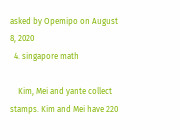asked by Opemipo on August 8, 2020
  4. singapore math

    Kim, Mei and yante collect stamps. Kim and Mei have 220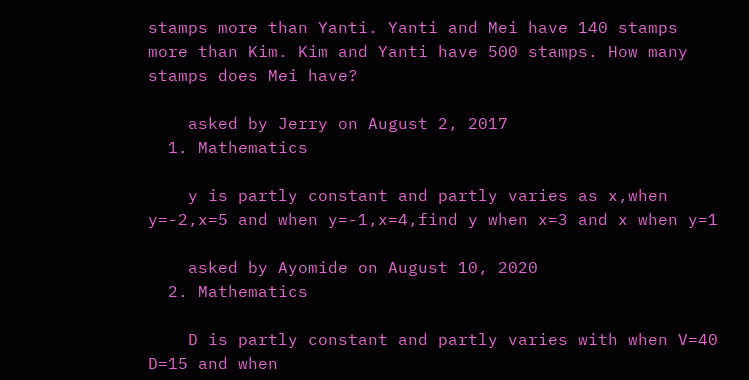stamps more than Yanti. Yanti and Mei have 140 stamps more than Kim. Kim and Yanti have 500 stamps. How many stamps does Mei have?

    asked by Jerry on August 2, 2017
  1. Mathematics

    y is partly constant and partly varies as x,when y=-2,x=5 and when y=-1,x=4,find y when x=3 and x when y=1

    asked by Ayomide on August 10, 2020
  2. Mathematics

    D is partly constant and partly varies with when V=40 D=15 and when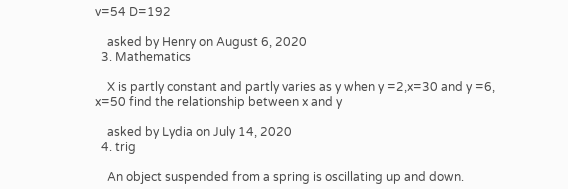v=54 D=192

    asked by Henry on August 6, 2020
  3. Mathematics

    X is partly constant and partly varies as y when y =2,x=30 and y =6, x=50 find the relationship between x and y

    asked by Lydia on July 14, 2020
  4. trig

    An object suspended from a spring is oscillating up and down.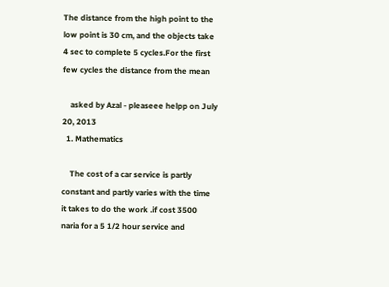The distance from the high point to the low point is 30 cm, and the objects take 4 sec to complete 5 cycles.For the first few cycles the distance from the mean

    asked by Azal - pleaseee helpp on July 20, 2013
  1. Mathematics

    The cost of a car service is partly constant and partly varies with the time it takes to do the work .if cost 3500 naria for a 5 1/2 hour service and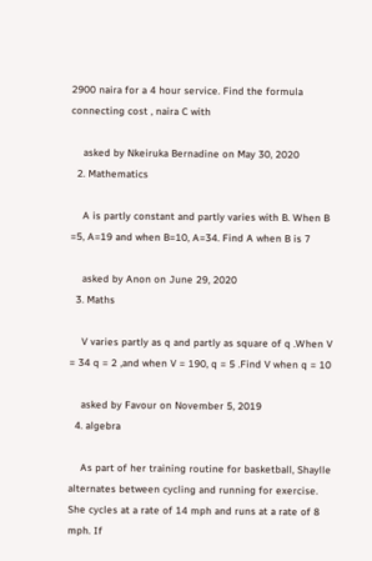2900 naira for a 4 hour service. Find the formula connecting cost , naira C with

    asked by Nkeiruka Bernadine on May 30, 2020
  2. Mathematics

    A is partly constant and partly varies with B. When B =5, A=19 and when B=10, A=34. Find A when B is 7

    asked by Anon on June 29, 2020
  3. Maths

    V varies partly as q and partly as square of q .When V = 34 q = 2 ,and when V = 190, q = 5 .Find V when q = 10

    asked by Favour on November 5, 2019
  4. algebra

    As part of her training routine for basketball, Shaylle alternates between cycling and running for exercise. She cycles at a rate of 14 mph and runs at a rate of 8 mph. If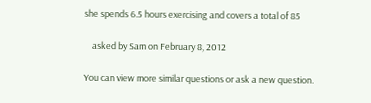she spends 6.5 hours exercising and covers a total of 85

    asked by Sam on February 8, 2012

You can view more similar questions or ask a new question.